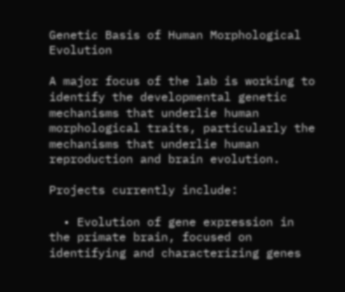Genetic Basis of Human Morphological Evolution

A major focus of the lab is working to identify the developmental genetic mechanisms that underlie human morphological traits, particularly the mechanisms that underlie human reproduction and brain evolution.

Projects currently include:

  • Evolution of gene expression in the primate brain, focused on identifying and characterizing genes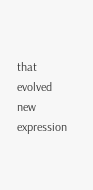that evolved new expression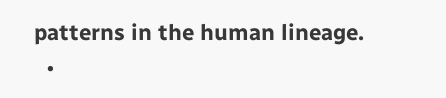patterns in the human lineage.
  •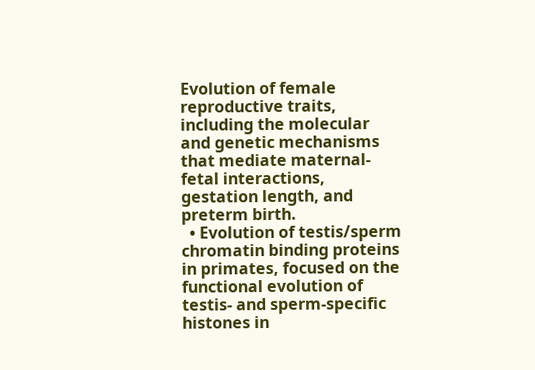Evolution of female reproductive traits, including the molecular and genetic mechanisms that mediate maternal-fetal interactions, gestation length, and preterm birth.
  • Evolution of testis/sperm chromatin binding proteins in primates, focused on the functional evolution of testis- and sperm-specific histones in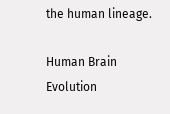the human lineage.

Human Brain Evolution